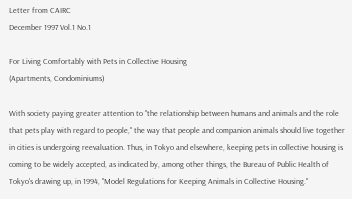Letter from CAIRC
December 1997 Vol.1 No.1

For Living Comfortably with Pets in Collective Housing
(Apartments, Condominiums)

With society paying greater attention to "the relationship between humans and animals and the role that pets play with regard to people," the way that people and companion animals should live together in cities is undergoing reevaluation. Thus, in Tokyo and elsewhere, keeping pets in collective housing is coming to be widely accepted, as indicated by, among other things, the Bureau of Public Health of Tokyo's drawing up, in 1994, "Model Regulations for Keeping Animals in Collective Housing."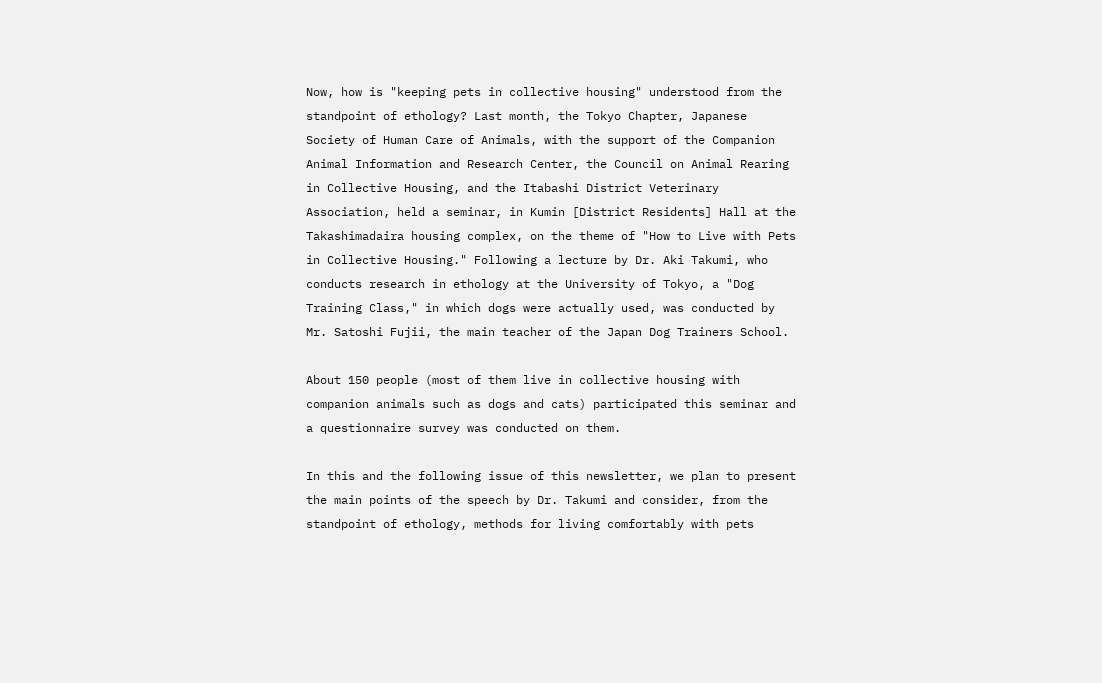Now, how is "keeping pets in collective housing" understood from the standpoint of ethology? Last month, the Tokyo Chapter, Japanese Society of Human Care of Animals, with the support of the Companion Animal Information and Research Center, the Council on Animal Rearing in Collective Housing, and the Itabashi District Veterinary Association, held a seminar, in Kumin [District Residents] Hall at the Takashimadaira housing complex, on the theme of "How to Live with Pets in Collective Housing." Following a lecture by Dr. Aki Takumi, who conducts research in ethology at the University of Tokyo, a "Dog Training Class," in which dogs were actually used, was conducted by Mr. Satoshi Fujii, the main teacher of the Japan Dog Trainers School.

About 150 people (most of them live in collective housing with companion animals such as dogs and cats) participated this seminar and a questionnaire survey was conducted on them.

In this and the following issue of this newsletter, we plan to present the main points of the speech by Dr. Takumi and consider, from the standpoint of ethology, methods for living comfortably with pets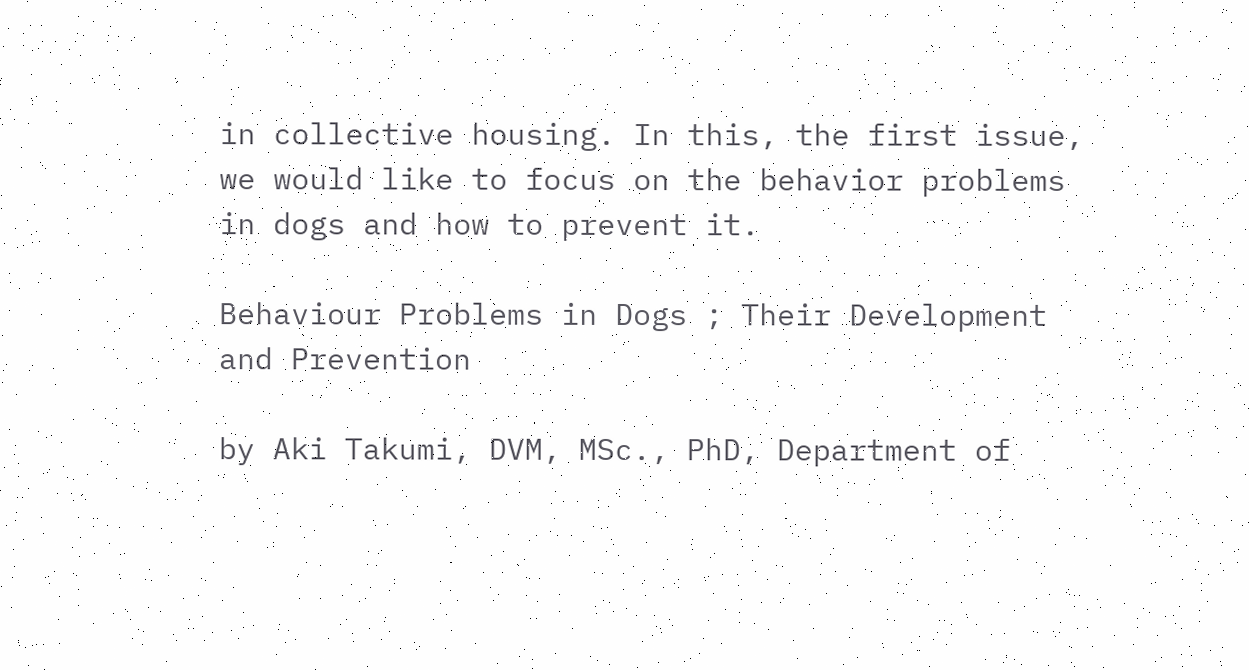in collective housing. In this, the first issue, we would like to focus on the behavior problems in dogs and how to prevent it.

Behaviour Problems in Dogs ; Their Development and Prevention

by Aki Takumi, DVM, MSc., PhD, Department of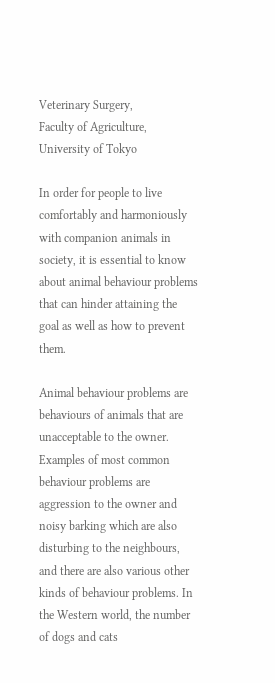Veterinary Surgery,
Faculty of Agriculture, University of Tokyo

In order for people to live comfortably and harmoniously with companion animals in society, it is essential to know about animal behaviour problems that can hinder attaining the goal as well as how to prevent them.

Animal behaviour problems are behaviours of animals that are unacceptable to the owner. Examples of most common behaviour problems are aggression to the owner and noisy barking which are also disturbing to the neighbours, and there are also various other kinds of behaviour problems. In the Western world, the number of dogs and cats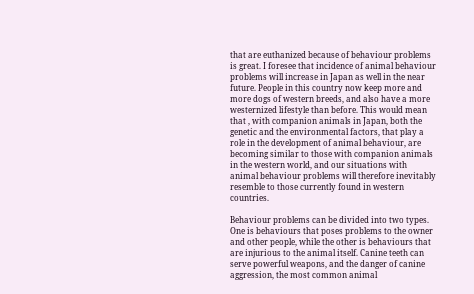that are euthanized because of behaviour problems is great. I foresee that incidence of animal behaviour problems will increase in Japan as well in the near future. People in this country now keep more and more dogs of western breeds, and also have a more westernized lifestyle than before. This would mean that , with companion animals in Japan, both the genetic and the environmental factors, that play a role in the development of animal behaviour, are becoming similar to those with companion animals in the western world, and our situations with animal behaviour problems will therefore inevitably resemble to those currently found in western countries.

Behaviour problems can be divided into two types. One is behaviours that poses problems to the owner and other people, while the other is behaviours that are injurious to the animal itself. Canine teeth can serve powerful weapons, and the danger of canine aggression, the most common animal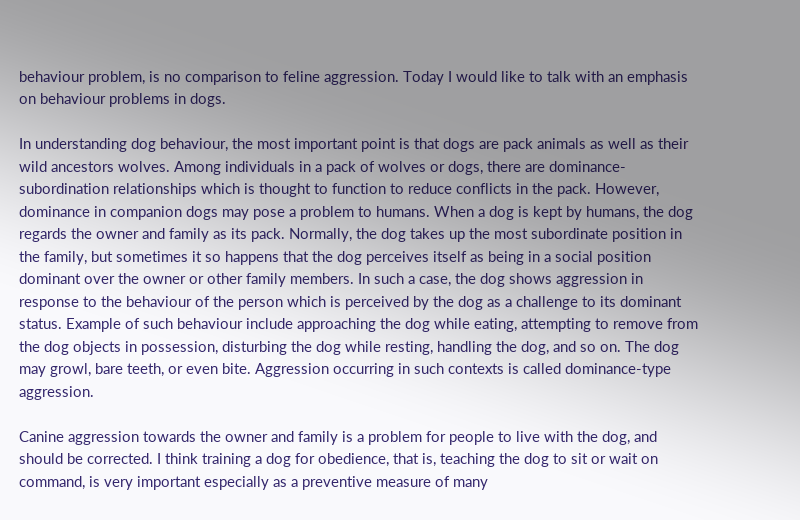behaviour problem, is no comparison to feline aggression. Today I would like to talk with an emphasis on behaviour problems in dogs.

In understanding dog behaviour, the most important point is that dogs are pack animals as well as their wild ancestors wolves. Among individuals in a pack of wolves or dogs, there are dominance-subordination relationships which is thought to function to reduce conflicts in the pack. However, dominance in companion dogs may pose a problem to humans. When a dog is kept by humans, the dog regards the owner and family as its pack. Normally, the dog takes up the most subordinate position in the family, but sometimes it so happens that the dog perceives itself as being in a social position dominant over the owner or other family members. In such a case, the dog shows aggression in response to the behaviour of the person which is perceived by the dog as a challenge to its dominant status. Example of such behaviour include approaching the dog while eating, attempting to remove from the dog objects in possession, disturbing the dog while resting, handling the dog, and so on. The dog may growl, bare teeth, or even bite. Aggression occurring in such contexts is called dominance-type aggression.

Canine aggression towards the owner and family is a problem for people to live with the dog, and should be corrected. I think training a dog for obedience, that is, teaching the dog to sit or wait on command, is very important especially as a preventive measure of many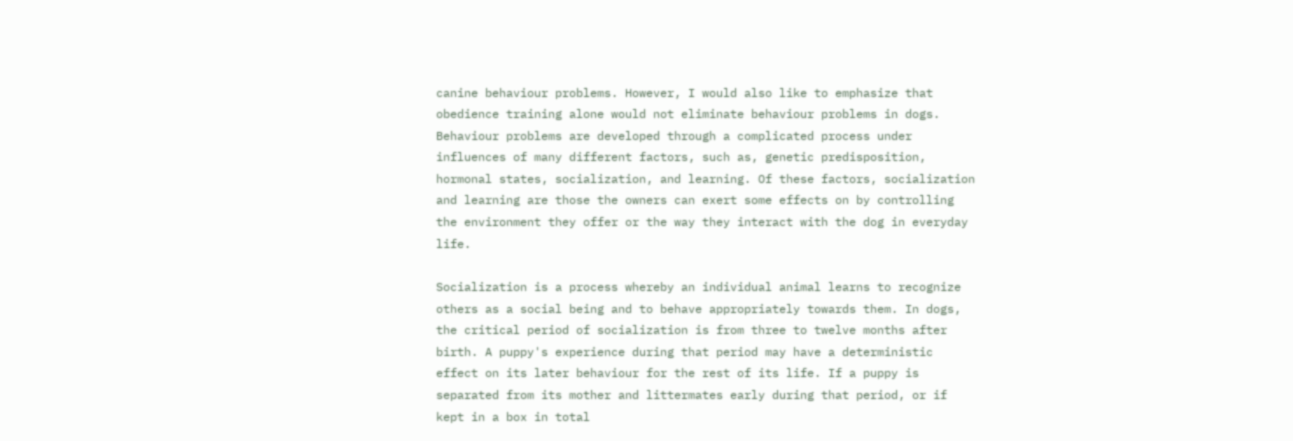canine behaviour problems. However, I would also like to emphasize that obedience training alone would not eliminate behaviour problems in dogs. Behaviour problems are developed through a complicated process under influences of many different factors, such as, genetic predisposition, hormonal states, socialization, and learning. Of these factors, socialization and learning are those the owners can exert some effects on by controlling the environment they offer or the way they interact with the dog in everyday life.

Socialization is a process whereby an individual animal learns to recognize others as a social being and to behave appropriately towards them. In dogs, the critical period of socialization is from three to twelve months after birth. A puppy's experience during that period may have a deterministic effect on its later behaviour for the rest of its life. If a puppy is separated from its mother and littermates early during that period, or if kept in a box in total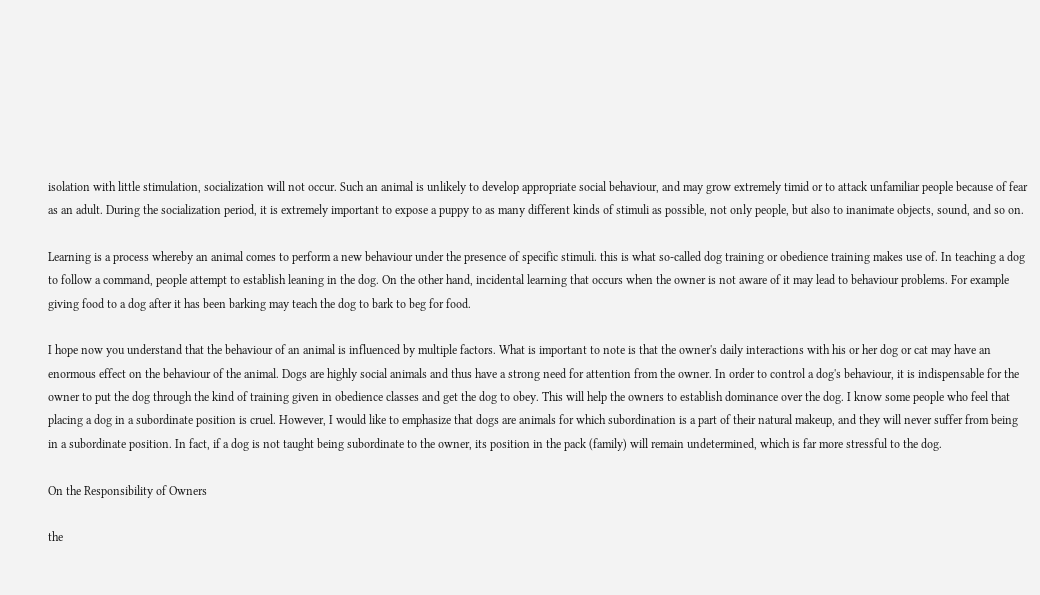isolation with little stimulation, socialization will not occur. Such an animal is unlikely to develop appropriate social behaviour, and may grow extremely timid or to attack unfamiliar people because of fear as an adult. During the socialization period, it is extremely important to expose a puppy to as many different kinds of stimuli as possible, not only people, but also to inanimate objects, sound, and so on.

Learning is a process whereby an animal comes to perform a new behaviour under the presence of specific stimuli. this is what so-called dog training or obedience training makes use of. In teaching a dog to follow a command, people attempt to establish leaning in the dog. On the other hand, incidental learning that occurs when the owner is not aware of it may lead to behaviour problems. For example giving food to a dog after it has been barking may teach the dog to bark to beg for food.

I hope now you understand that the behaviour of an animal is influenced by multiple factors. What is important to note is that the owner's daily interactions with his or her dog or cat may have an enormous effect on the behaviour of the animal. Dogs are highly social animals and thus have a strong need for attention from the owner. In order to control a dog's behaviour, it is indispensable for the owner to put the dog through the kind of training given in obedience classes and get the dog to obey. This will help the owners to establish dominance over the dog. I know some people who feel that placing a dog in a subordinate position is cruel. However, I would like to emphasize that dogs are animals for which subordination is a part of their natural makeup, and they will never suffer from being in a subordinate position. In fact, if a dog is not taught being subordinate to the owner, its position in the pack (family) will remain undetermined, which is far more stressful to the dog.

On the Responsibility of Owners

the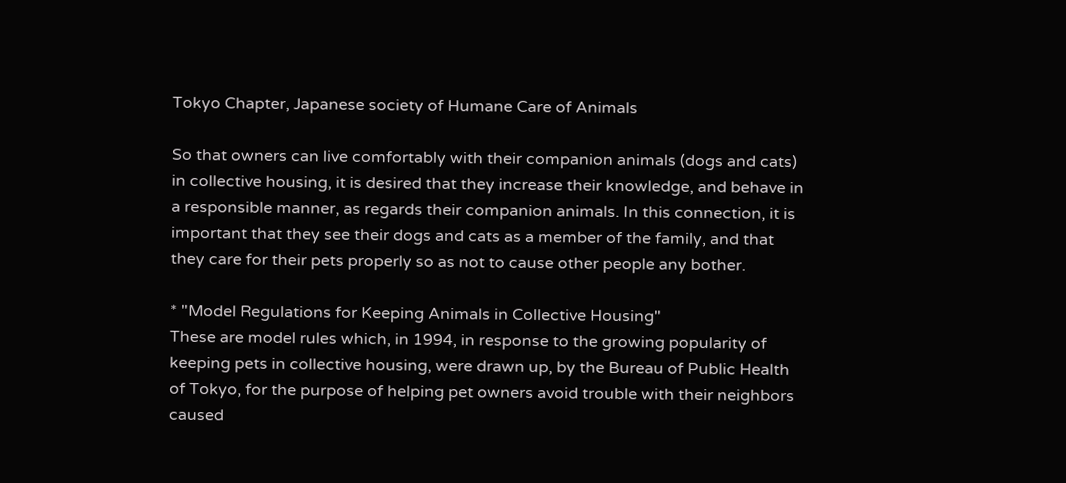Tokyo Chapter, Japanese society of Humane Care of Animals

So that owners can live comfortably with their companion animals (dogs and cats) in collective housing, it is desired that they increase their knowledge, and behave in a responsible manner, as regards their companion animals. In this connection, it is important that they see their dogs and cats as a member of the family, and that they care for their pets properly so as not to cause other people any bother.

* "Model Regulations for Keeping Animals in Collective Housing"
These are model rules which, in 1994, in response to the growing popularity of keeping pets in collective housing, were drawn up, by the Bureau of Public Health of Tokyo, for the purpose of helping pet owners avoid trouble with their neighbors caused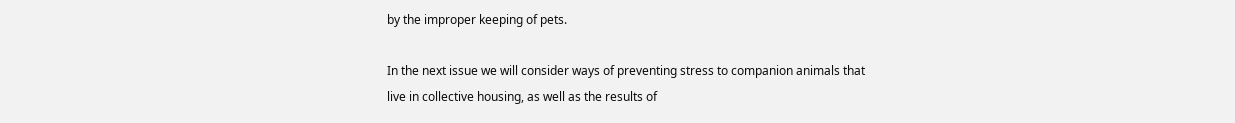by the improper keeping of pets.

In the next issue we will consider ways of preventing stress to companion animals that live in collective housing, as well as the results of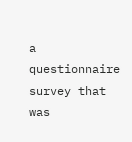a questionnaire survey that was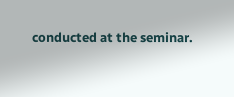conducted at the seminar.